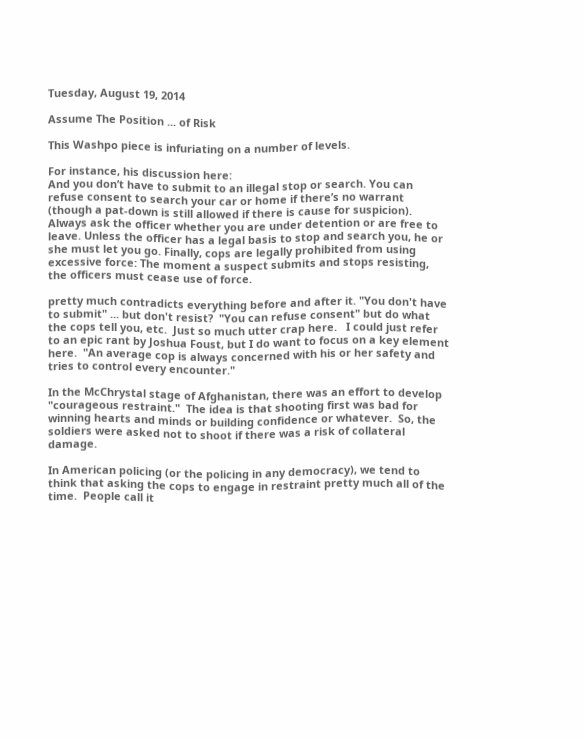Tuesday, August 19, 2014

Assume The Position ... of Risk

This Washpo piece is infuriating on a number of levels.

For instance, his discussion here:
And you don’t have to submit to an illegal stop or search. You can refuse consent to search your car or home if there’s no warrant (though a pat-down is still allowed if there is cause for suspicion). Always ask the officer whether you are under detention or are free to leave. Unless the officer has a legal basis to stop and search you, he or she must let you go. Finally, cops are legally prohibited from using excessive force: The moment a suspect submits and stops resisting, the officers must cease use of force.

pretty much contradicts everything before and after it. "You don't have to submit" ... but don't resist?  "You can refuse consent" but do what the cops tell you, etc.  Just so much utter crap here.   I could just refer to an epic rant by Joshua Foust, but I do want to focus on a key element here.  "An average cop is always concerned with his or her safety and tries to control every encounter."

In the McChrystal stage of Afghanistan, there was an effort to develop "courageous restraint."  The idea is that shooting first was bad for winning hearts and minds or building confidence or whatever.  So, the soldiers were asked not to shoot if there was a risk of collateral damage.

In American policing (or the policing in any democracy), we tend to think that asking the cops to engage in restraint pretty much all of the time.  People call it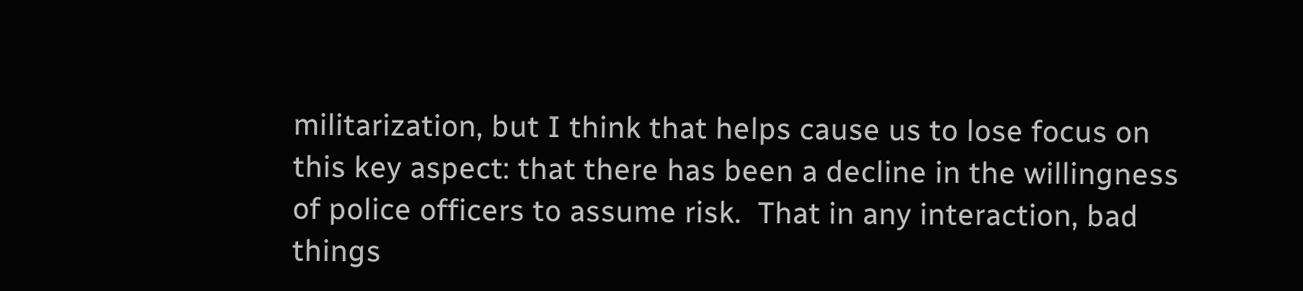militarization, but I think that helps cause us to lose focus on this key aspect: that there has been a decline in the willingness of police officers to assume risk.  That in any interaction, bad things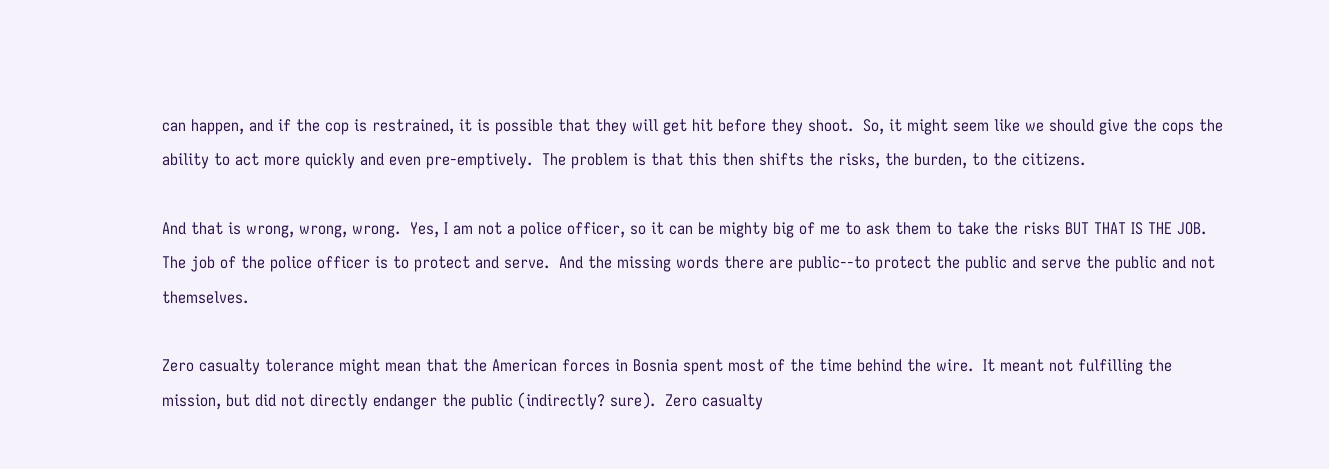can happen, and if the cop is restrained, it is possible that they will get hit before they shoot.  So, it might seem like we should give the cops the ability to act more quickly and even pre-emptively.  The problem is that this then shifts the risks, the burden, to the citizens.

And that is wrong, wrong, wrong.  Yes, I am not a police officer, so it can be mighty big of me to ask them to take the risks BUT THAT IS THE JOB.  The job of the police officer is to protect and serve.  And the missing words there are public--to protect the public and serve the public and not themselves.

Zero casualty tolerance might mean that the American forces in Bosnia spent most of the time behind the wire.  It meant not fulfilling the mission, but did not directly endanger the public (indirectly? sure).  Zero casualty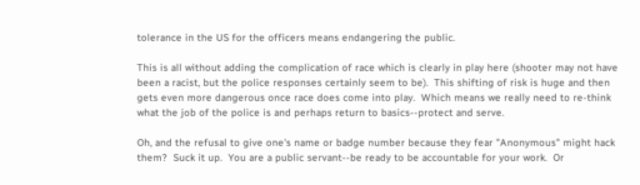tolerance in the US for the officers means endangering the public.

This is all without adding the complication of race which is clearly in play here (shooter may not have been a racist, but the police responses certainly seem to be).  This shifting of risk is huge and then gets even more dangerous once race does come into play.  Which means we really need to re-think what the job of the police is and perhaps return to basics--protect and serve.

Oh, and the refusal to give one's name or badge number because they fear "Anonymous" might hack them?  Suck it up.  You are a public servant--be ready to be accountable for your work.  Or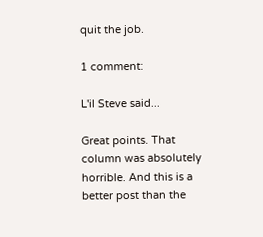quit the job.

1 comment:

L'il Steve said...

Great points. That column was absolutely horrible. And this is a better post than the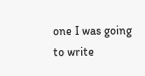one I was going to write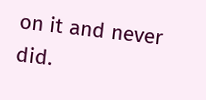on it and never did.